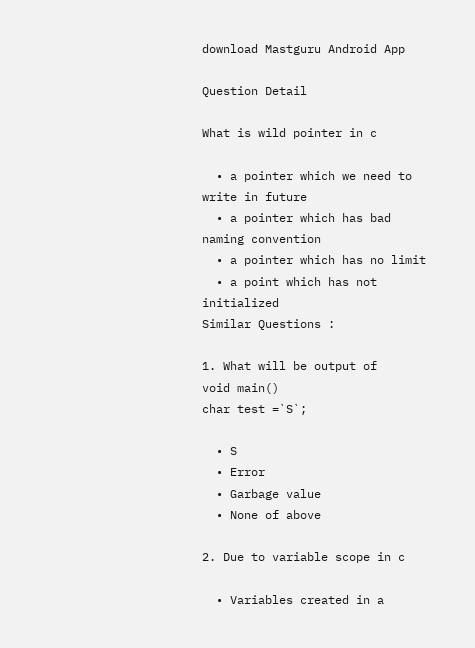download Mastguru Android App

Question Detail

What is wild pointer in c

  • a pointer which we need to write in future
  • a pointer which has bad naming convention
  • a pointer which has no limit
  • a point which has not initialized
Similar Questions :

1. What will be output of
void main()
char test =`S`;

  • S
  • Error
  • Garbage value
  • None of above

2. Due to variable scope in c

  • Variables created in a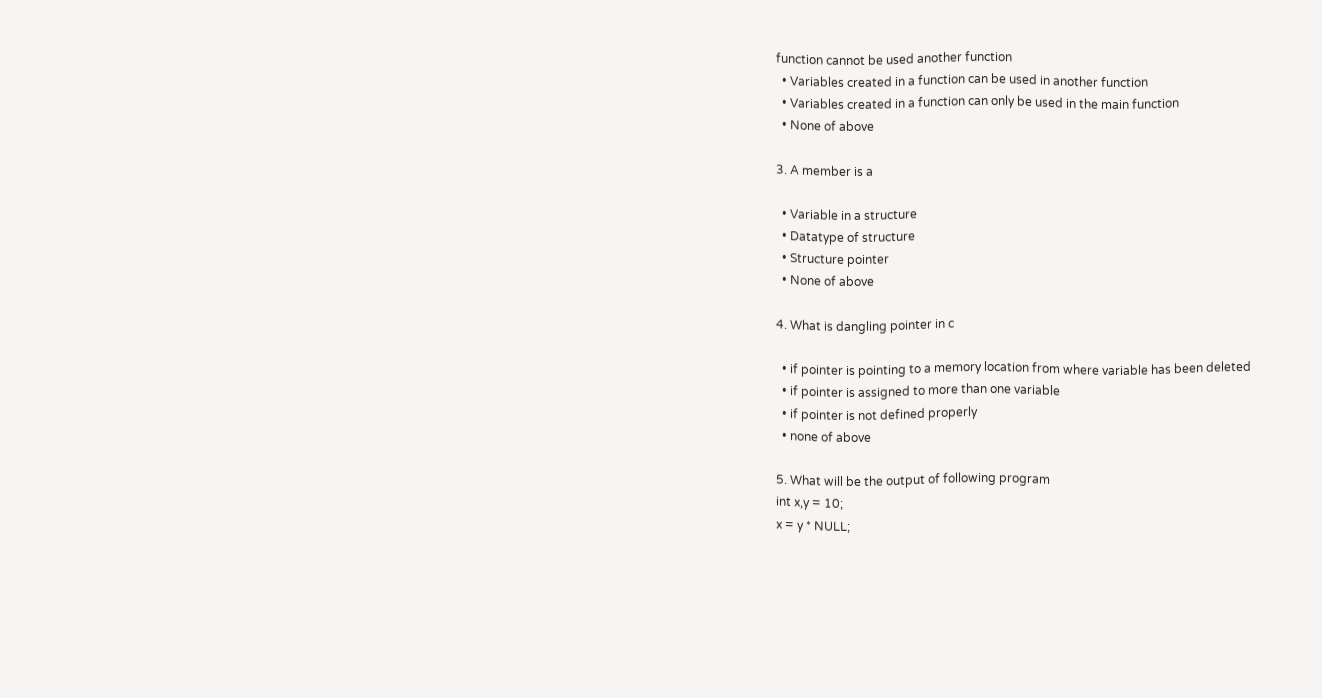function cannot be used another function
  • Variables created in a function can be used in another function
  • Variables created in a function can only be used in the main function
  • None of above

3. A member is a

  • Variable in a structure
  • Datatype of structure
  • Structure pointer
  • None of above

4. What is dangling pointer in c

  • if pointer is pointing to a memory location from where variable has been deleted
  • if pointer is assigned to more than one variable
  • if pointer is not defined properly
  • none of above

5. What will be the output of following program
int x,y = 10;
x = y * NULL;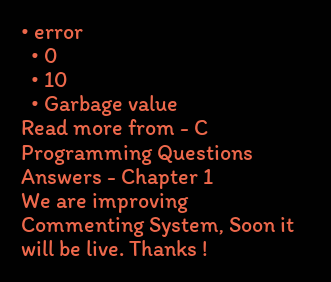• error
  • 0
  • 10
  • Garbage value
Read more from - C Programming Questions Answers - Chapter 1
We are improving Commenting System, Soon it will be live. Thanks !